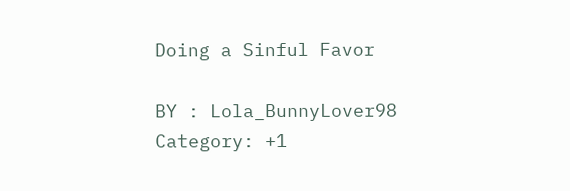Doing a Sinful Favor

BY : Lola_BunnyLover98
Category: +1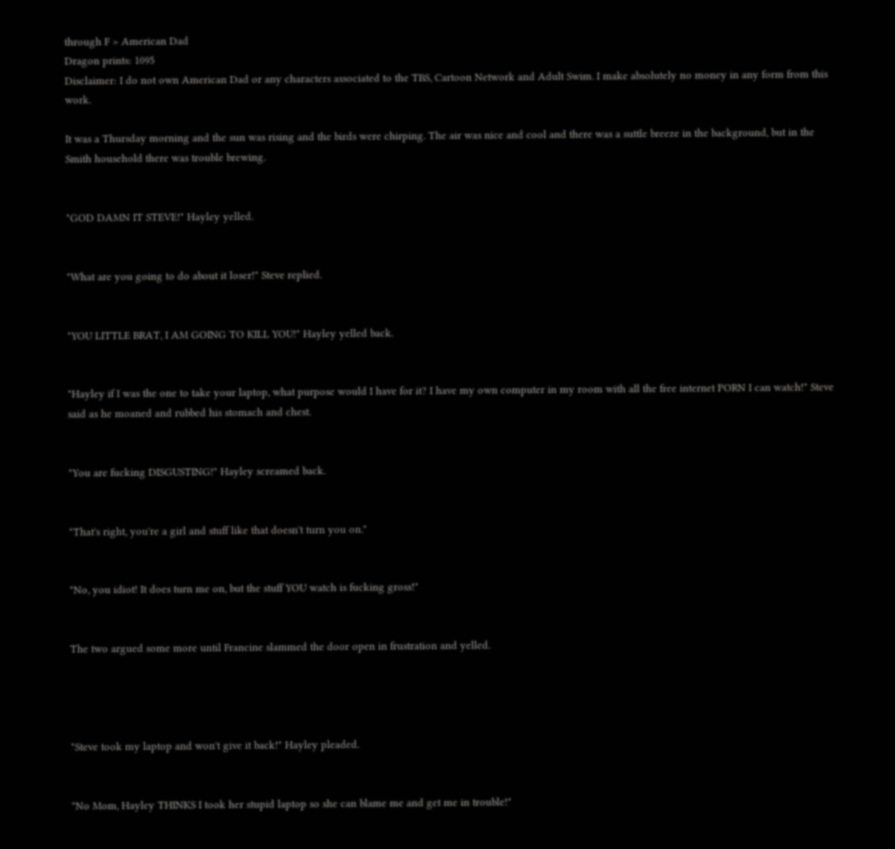through F > American Dad
Dragon prints: 1095
Disclaimer: I do not own American Dad or any characters associated to the TBS, Cartoon Network and Adult Swim. I make absolutely no money in any form from this work.

It was a Thursday morning and the sun was rising and the birds were chirping. The air was nice and cool and there was a suttle breeze in the background, but in the Smith household there was trouble brewing.


"GOD DAMN IT STEVE!" Hayley yelled.


"What are you going to do about it loser!" Steve replied.


"YOU LITTLE BRAT, I AM GOING TO KILL YOU!" Hayley yelled back.


"Hayley if I was the one to take your laptop, what purpose would I have for it? I have my own computer in my room with all the free internet PORN I can watch!" Steve said as he moaned and rubbed his stomach and chest.


"You are fucking DISGUSTING!" Hayley screamed back.


"That's right, you're a girl and stuff like that doesn't turn you on."


"No, you idiot! It does turn me on, but the stuff YOU watch is fucking gross!"


The two argued some more until Francine slammed the door open in frustration and yelled.




"Steve took my laptop and won't give it back!" Hayley pleaded.


"No Mom, Hayley THINKS I took her stupid laptop so she can blame me and get me in trouble!"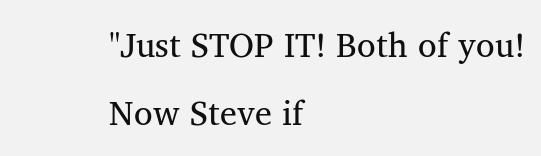"Just STOP IT! Both of you! Now Steve if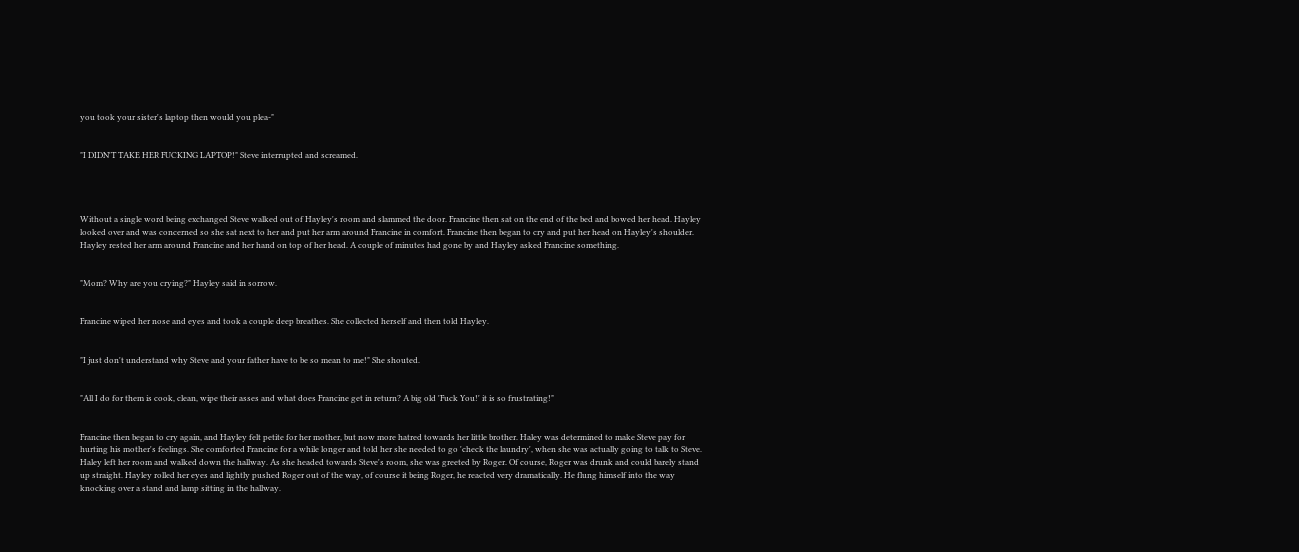you took your sister's laptop then would you plea-"


"I DIDN'T TAKE HER FUCKING LAPTOP!" Steve interrupted and screamed.




Without a single word being exchanged Steve walked out of Hayley's room and slammed the door. Francine then sat on the end of the bed and bowed her head. Hayley looked over and was concerned so she sat next to her and put her arm around Francine in comfort. Francine then began to cry and put her head on Hayley's shoulder. Hayley rested her arm around Francine and her hand on top of her head. A couple of minutes had gone by and Hayley asked Francine something.


"Mom? Why are you crying?" Hayley said in sorrow.


Francine wiped her nose and eyes and took a couple deep breathes. She collected herself and then told Hayley.


"I just don't understand why Steve and your father have to be so mean to me!" She shouted.


"All I do for them is cook, clean, wipe their asses and what does Francine get in return? A big old 'Fuck You!' it is so frustrating!"


Francine then began to cry again, and Hayley felt petite for her mother, but now more hatred towards her little brother. Haley was determined to make Steve pay for hurting his mother's feelings. She comforted Francine for a while longer and told her she needed to go 'check the laundry', when she was actually going to talk to Steve. Haley left her room and walked down the hallway. As she headed towards Steve's room, she was greeted by Roger. Of course, Roger was drunk and could barely stand up straight. Hayley rolled her eyes and lightly pushed Roger out of the way, of course it being Roger, he reacted very dramatically. He flung himself into the way knocking over a stand and lamp sitting in the hallway.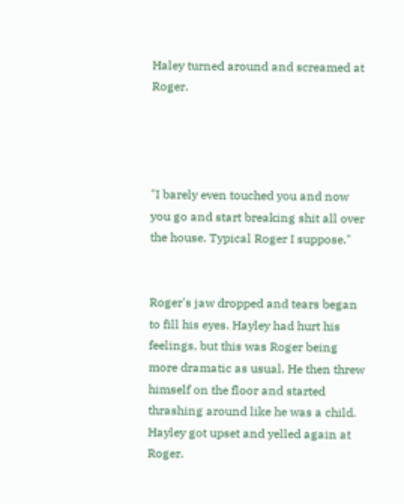Haley turned around and screamed at Roger.




"I barely even touched you and now you go and start breaking shit all over the house. Typical Roger I suppose."


Roger's jaw dropped and tears began to fill his eyes. Hayley had hurt his feelings, but this was Roger being more dramatic as usual. He then threw himself on the floor and started thrashing around like he was a child. Hayley got upset and yelled again at Roger.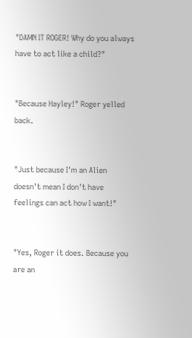"DAMN IT ROGER! Why do you always have to act like a child?"


"Because Hayley!" Roger yelled back.


"Just because I'm an Alien doesn't mean I don't have feelings can act how I want!"


"Yes, Roger it does. Because you are an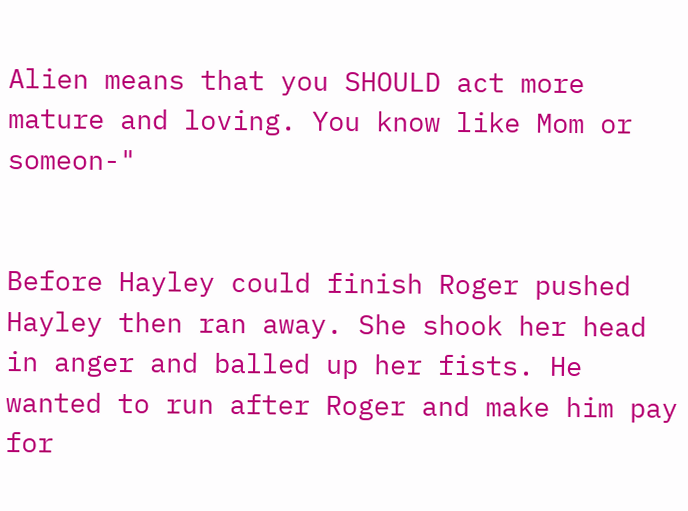Alien means that you SHOULD act more mature and loving. You know like Mom or someon-"


Before Hayley could finish Roger pushed Hayley then ran away. She shook her head in anger and balled up her fists. He wanted to run after Roger and make him pay for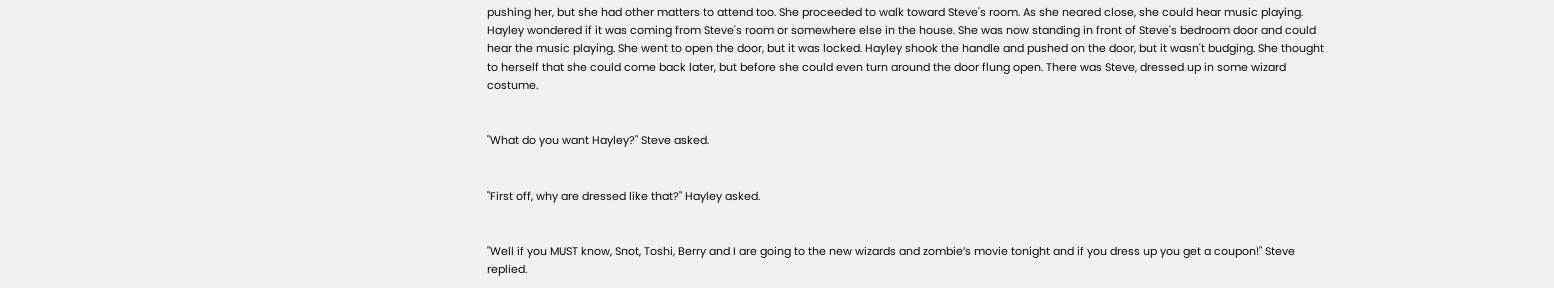pushing her, but she had other matters to attend too. She proceeded to walk toward Steve's room. As she neared close, she could hear music playing. Hayley wondered if it was coming from Steve's room or somewhere else in the house. She was now standing in front of Steve's bedroom door and could hear the music playing. She went to open the door, but it was locked. Hayley shook the handle and pushed on the door, but it wasn't budging. She thought to herself that she could come back later, but before she could even turn around the door flung open. There was Steve, dressed up in some wizard costume.


"What do you want Hayley?" Steve asked.


"First off, why are dressed like that?" Hayley asked.


"Well if you MUST know, Snot, Toshi, Berry and I are going to the new wizards and zombie’s movie tonight and if you dress up you get a coupon!" Steve replied.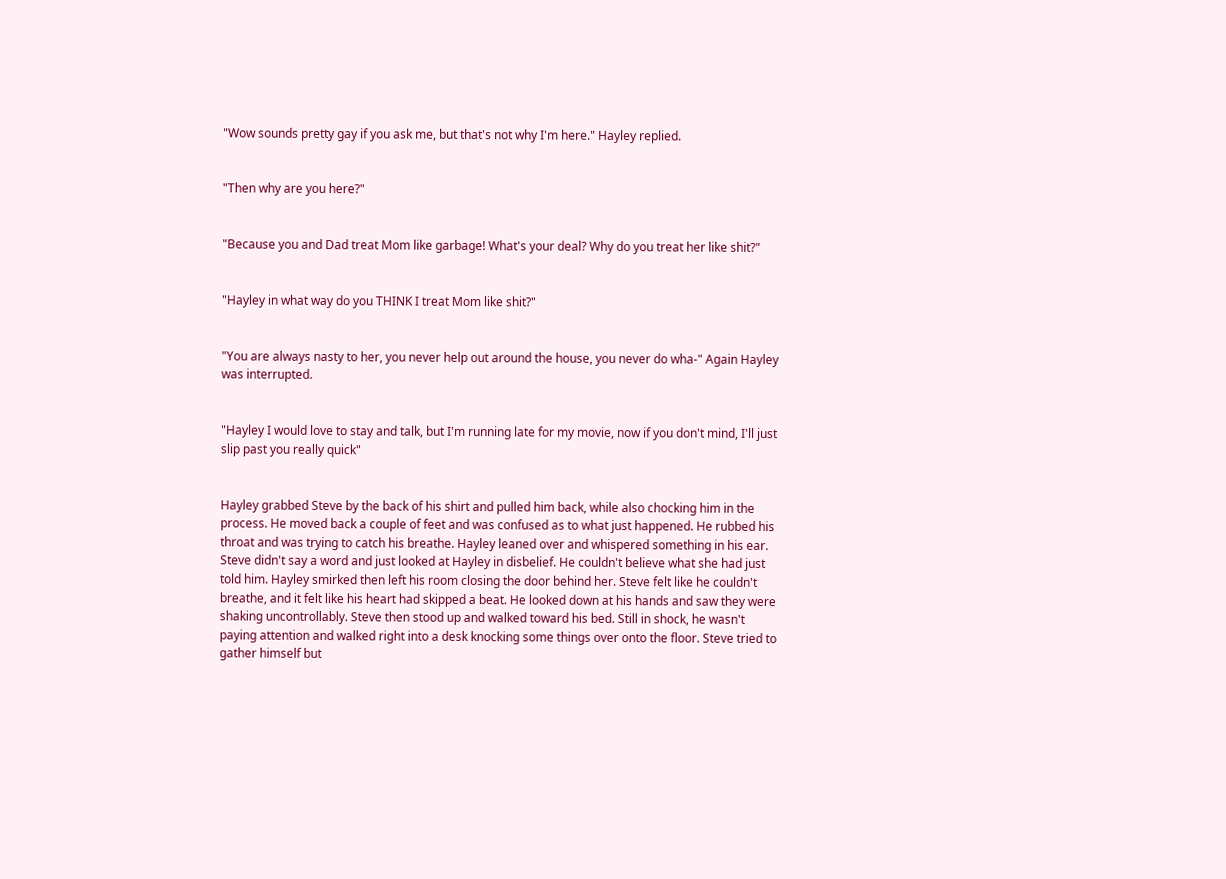"Wow sounds pretty gay if you ask me, but that's not why I'm here." Hayley replied.


"Then why are you here?"


"Because you and Dad treat Mom like garbage! What's your deal? Why do you treat her like shit?"


"Hayley in what way do you THINK I treat Mom like shit?"


"You are always nasty to her, you never help out around the house, you never do wha-" Again Hayley was interrupted.


"Hayley I would love to stay and talk, but I'm running late for my movie, now if you don't mind, I'll just slip past you really quick"


Hayley grabbed Steve by the back of his shirt and pulled him back, while also chocking him in the process. He moved back a couple of feet and was confused as to what just happened. He rubbed his throat and was trying to catch his breathe. Hayley leaned over and whispered something in his ear. Steve didn't say a word and just looked at Hayley in disbelief. He couldn't believe what she had just told him. Hayley smirked then left his room closing the door behind her. Steve felt like he couldn't breathe, and it felt like his heart had skipped a beat. He looked down at his hands and saw they were shaking uncontrollably. Steve then stood up and walked toward his bed. Still in shock, he wasn't paying attention and walked right into a desk knocking some things over onto the floor. Steve tried to gather himself but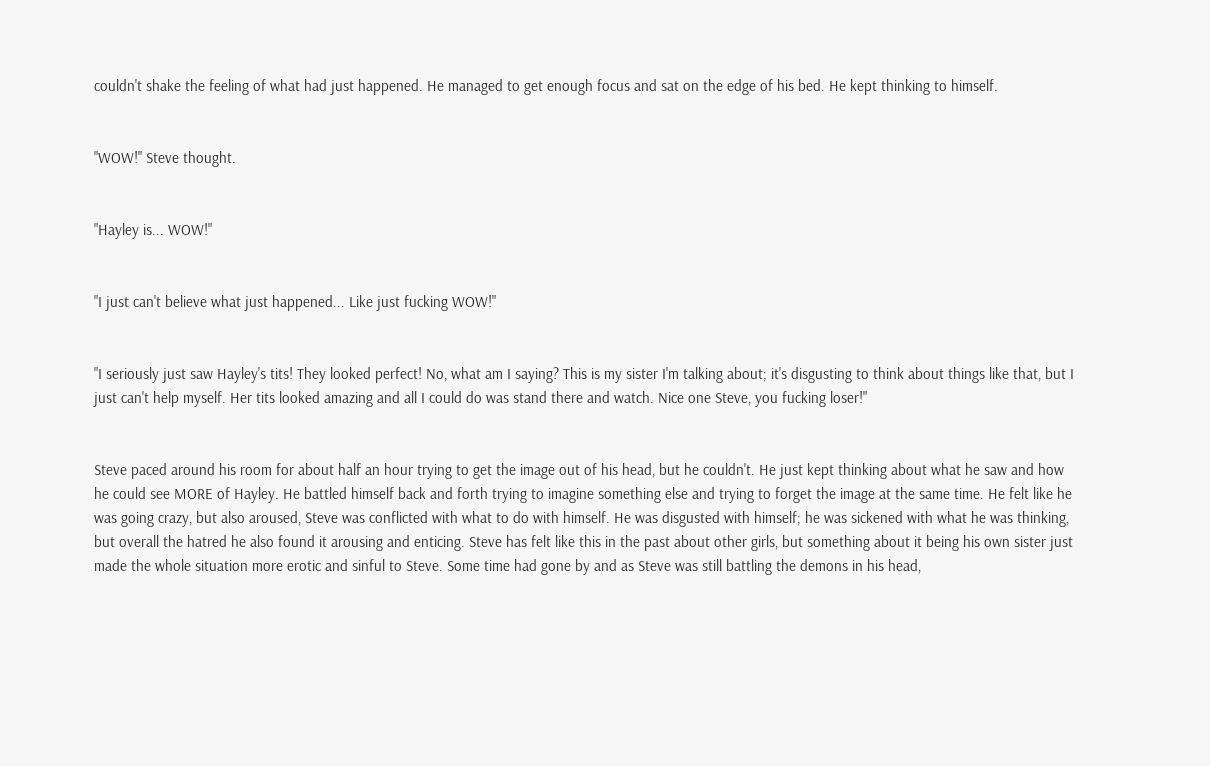couldn't shake the feeling of what had just happened. He managed to get enough focus and sat on the edge of his bed. He kept thinking to himself.


"WOW!" Steve thought.


"Hayley is... WOW!"


"I just can't believe what just happened... Like just fucking WOW!"


"I seriously just saw Hayley's tits! They looked perfect! No, what am I saying? This is my sister I'm talking about; it's disgusting to think about things like that, but I just can't help myself. Her tits looked amazing and all I could do was stand there and watch. Nice one Steve, you fucking loser!"


Steve paced around his room for about half an hour trying to get the image out of his head, but he couldn't. He just kept thinking about what he saw and how he could see MORE of Hayley. He battled himself back and forth trying to imagine something else and trying to forget the image at the same time. He felt like he was going crazy, but also aroused, Steve was conflicted with what to do with himself. He was disgusted with himself; he was sickened with what he was thinking, but overall the hatred he also found it arousing and enticing. Steve has felt like this in the past about other girls, but something about it being his own sister just made the whole situation more erotic and sinful to Steve. Some time had gone by and as Steve was still battling the demons in his head,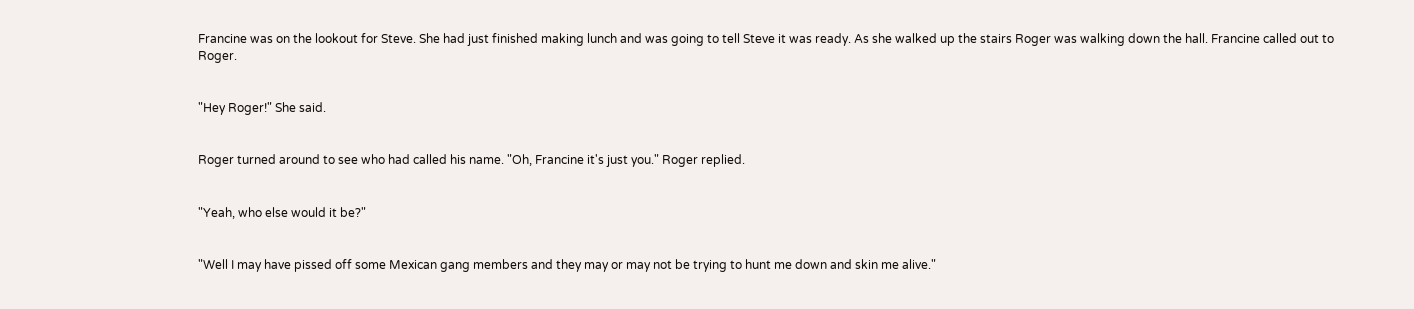Francine was on the lookout for Steve. She had just finished making lunch and was going to tell Steve it was ready. As she walked up the stairs Roger was walking down the hall. Francine called out to Roger.


"Hey Roger!" She said.


Roger turned around to see who had called his name. "Oh, Francine it's just you." Roger replied.


"Yeah, who else would it be?"


"Well I may have pissed off some Mexican gang members and they may or may not be trying to hunt me down and skin me alive."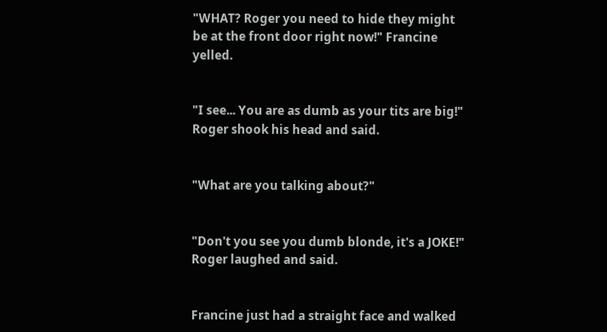"WHAT? Roger you need to hide they might be at the front door right now!" Francine yelled.


"I see... You are as dumb as your tits are big!" Roger shook his head and said.


"What are you talking about?"


"Don't you see you dumb blonde, it's a JOKE!" Roger laughed and said.


Francine just had a straight face and walked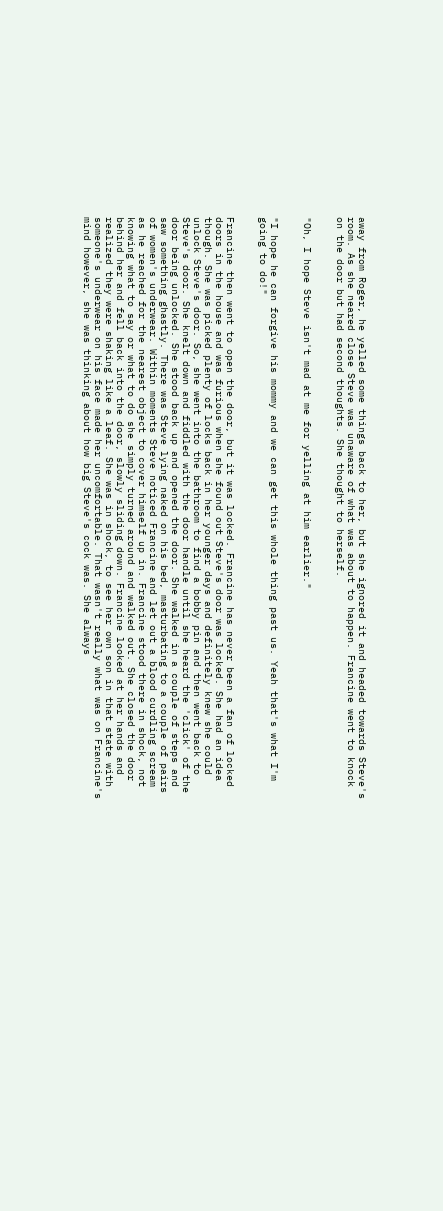away from Roger, he yelled some things back to her, but she ignored it and headed towards Steve's room. As she neared close Steve was unaware of what was about to happen. Francine went to knock on the door but had second thoughts. She thought to herself.


"Oh, I hope Steve isn't mad at me for yelling at him earlier."


"I hope he can forgive his mommy and we can get this whole thing past us. Yeah that's what I'm going to do!"


Francine then went to open the door, but it was locked. Francine has never been a fan of locked doors in the house and was furious when she found out Steve's door was locked. She had an idea though. She was picked plenty of locks back in her younger days and definitely knew she could unlock Steve's door. So, she went into the bathroom to find a bobby pin and then went back to Steve's door. She knelt down and fiddled with the door handle until she heard the 'click' of the door being unlocked. She stood back up and opened the door. She walked in a couple of steps and saw something ghastly. There was Steve lying naked on his bed, masturbating to a couple of pairs of women's underwear. Within moments Steve noticed Francine and let out a blood curdling scream as he reached for the nearest object to cover himself up in. Francine stood there in shock, not knowing what to say or what to do she simply turned around and walked out. She closed the door behind her and fell back into the door, slowly sliding down. Francine looked at her hands and realized they were shaking like a leaf. She was in shock, to see her own son in that state with someone's underwear on his face made her uncomfortable. That wasn't really what was on Francine's mind however, she was thinking about how big Steve's cock was. She always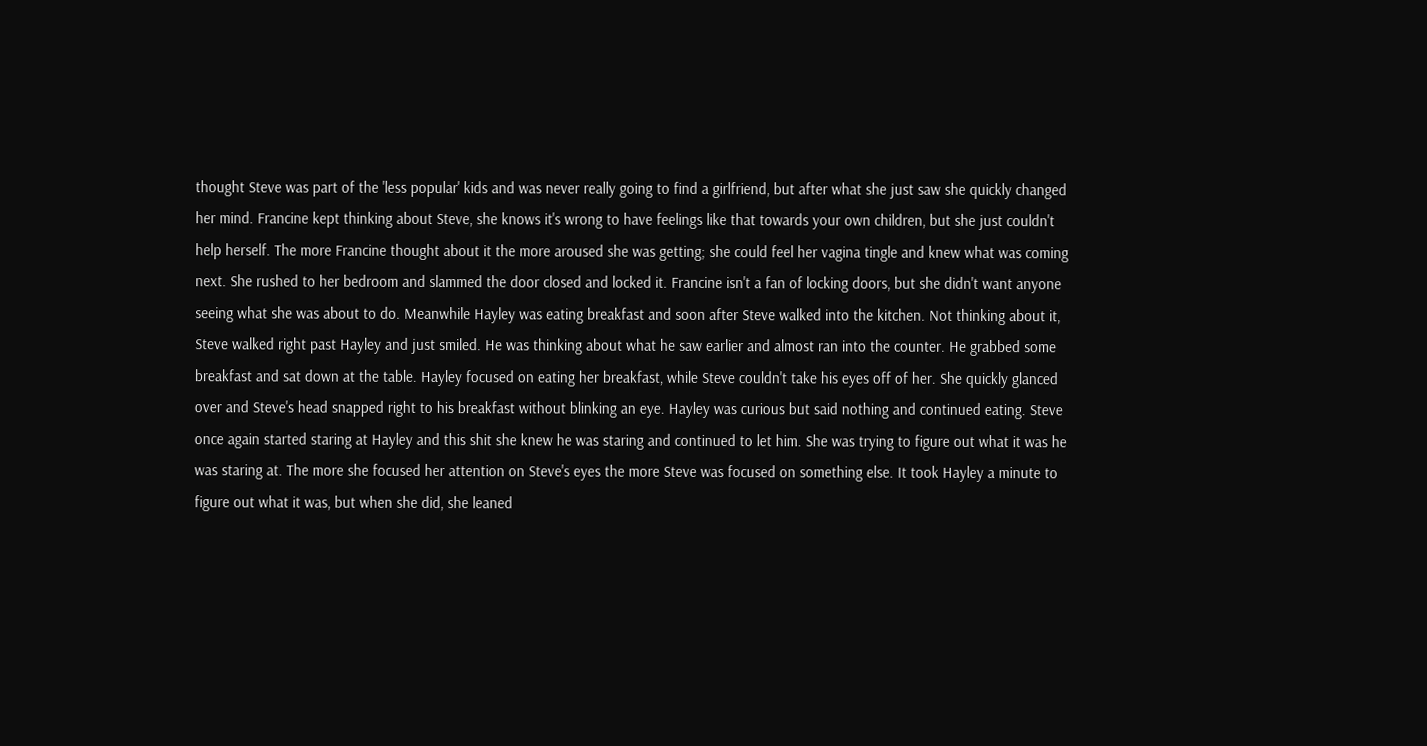thought Steve was part of the 'less popular' kids and was never really going to find a girlfriend, but after what she just saw she quickly changed her mind. Francine kept thinking about Steve, she knows it's wrong to have feelings like that towards your own children, but she just couldn't help herself. The more Francine thought about it the more aroused she was getting; she could feel her vagina tingle and knew what was coming next. She rushed to her bedroom and slammed the door closed and locked it. Francine isn't a fan of locking doors, but she didn't want anyone seeing what she was about to do. Meanwhile Hayley was eating breakfast and soon after Steve walked into the kitchen. Not thinking about it, Steve walked right past Hayley and just smiled. He was thinking about what he saw earlier and almost ran into the counter. He grabbed some breakfast and sat down at the table. Hayley focused on eating her breakfast, while Steve couldn't take his eyes off of her. She quickly glanced over and Steve's head snapped right to his breakfast without blinking an eye. Hayley was curious but said nothing and continued eating. Steve once again started staring at Hayley and this shit she knew he was staring and continued to let him. She was trying to figure out what it was he was staring at. The more she focused her attention on Steve's eyes the more Steve was focused on something else. It took Hayley a minute to figure out what it was, but when she did, she leaned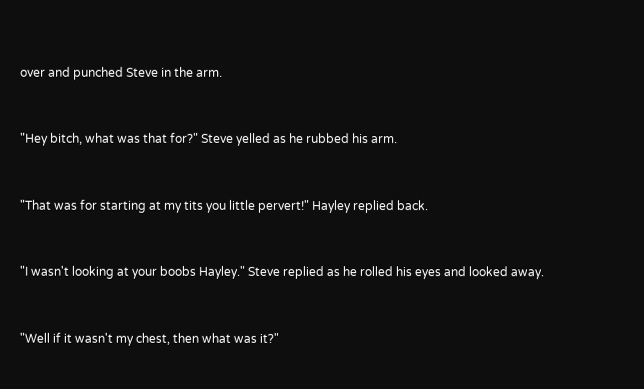over and punched Steve in the arm.


"Hey bitch, what was that for?" Steve yelled as he rubbed his arm.


"That was for starting at my tits you little pervert!" Hayley replied back.


"I wasn't looking at your boobs Hayley." Steve replied as he rolled his eyes and looked away.


"Well if it wasn't my chest, then what was it?"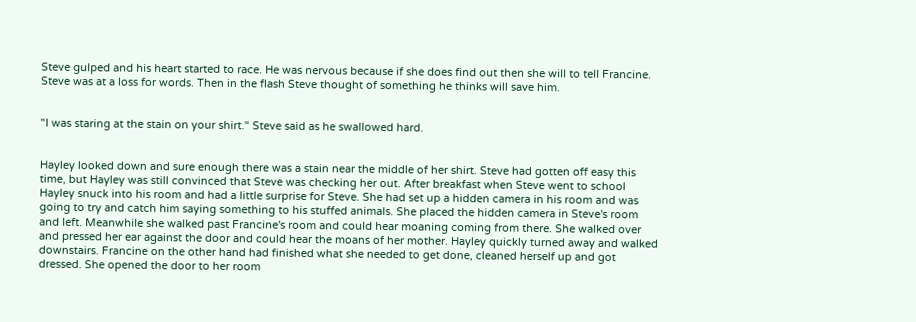Steve gulped and his heart started to race. He was nervous because if she does find out then she will to tell Francine. Steve was at a loss for words. Then in the flash Steve thought of something he thinks will save him.


"I was staring at the stain on your shirt." Steve said as he swallowed hard.


Hayley looked down and sure enough there was a stain near the middle of her shirt. Steve had gotten off easy this time, but Hayley was still convinced that Steve was checking her out. After breakfast when Steve went to school Hayley snuck into his room and had a little surprise for Steve. She had set up a hidden camera in his room and was going to try and catch him saying something to his stuffed animals. She placed the hidden camera in Steve's room and left. Meanwhile she walked past Francine's room and could hear moaning coming from there. She walked over and pressed her ear against the door and could hear the moans of her mother. Hayley quickly turned away and walked downstairs. Francine on the other hand had finished what she needed to get done, cleaned herself up and got dressed. She opened the door to her room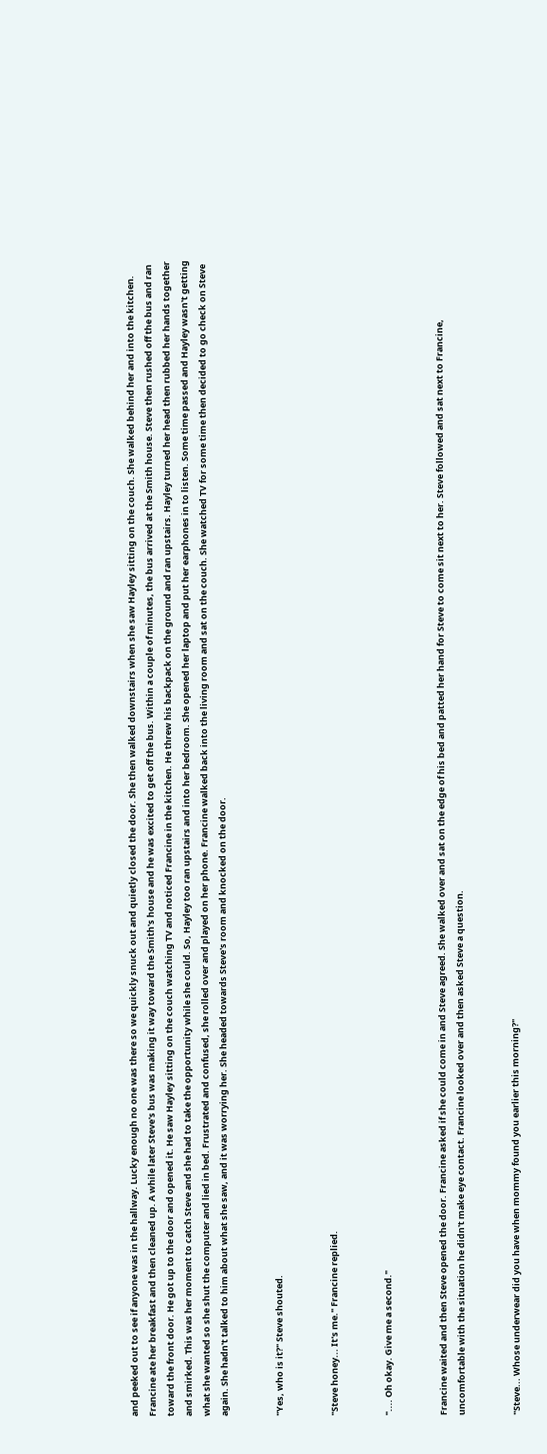and peeked out to see if anyone was in the hallway. Lucky enough no one was there so we quickly snuck out and quietly closed the door. She then walked downstairs when she saw Hayley sitting on the couch. She walked behind her and into the kitchen. Francine ate her breakfast and then cleaned up. A while later Steve's bus was making it way toward the Smith's house and he was excited to get off the bus. Within a couple of minutes, the bus arrived at the Smith house. Steve then rushed off the bus and ran toward the front door. He got up to the door and opened it. He saw Hayley sitting on the couch watching TV and noticed Francine in the kitchen. He threw his backpack on the ground and ran upstairs. Hayley turned her head then rubbed her hands together and smirked. This was her moment to catch Steve and she had to take the opportunity while she could. So, Hayley too ran upstairs and into her bedroom. She opened her laptop and put her earphones in to listen. Some time passed and Hayley wasn't getting what she wanted so she shut the computer and lied in bed. Frustrated and confused, she rolled over and played on her phone. Francine walked back into the living room and sat on the couch. She watched TV for some time then decided to go check on Steve again. She hadn't talked to him about what she saw, and it was worrying her. She headed towards Steve's room and knocked on the door.


"Yes, who is it?" Steve shouted.


"Steve honey... It's me." Francine replied.


".... Oh okay. Give me a second."


Francine waited and then Steve opened the door. Francine asked if she could come in and Steve agreed. She walked over and sat on the edge of his bed and patted her hand for Steve to come sit next to her. Steve followed and sat next to Francine, uncomfortable with the situation he didn't make eye contact. Francine looked over and then asked Steve a question.


"Steve... Whose underwear did you have when mommy found you earlier this morning?"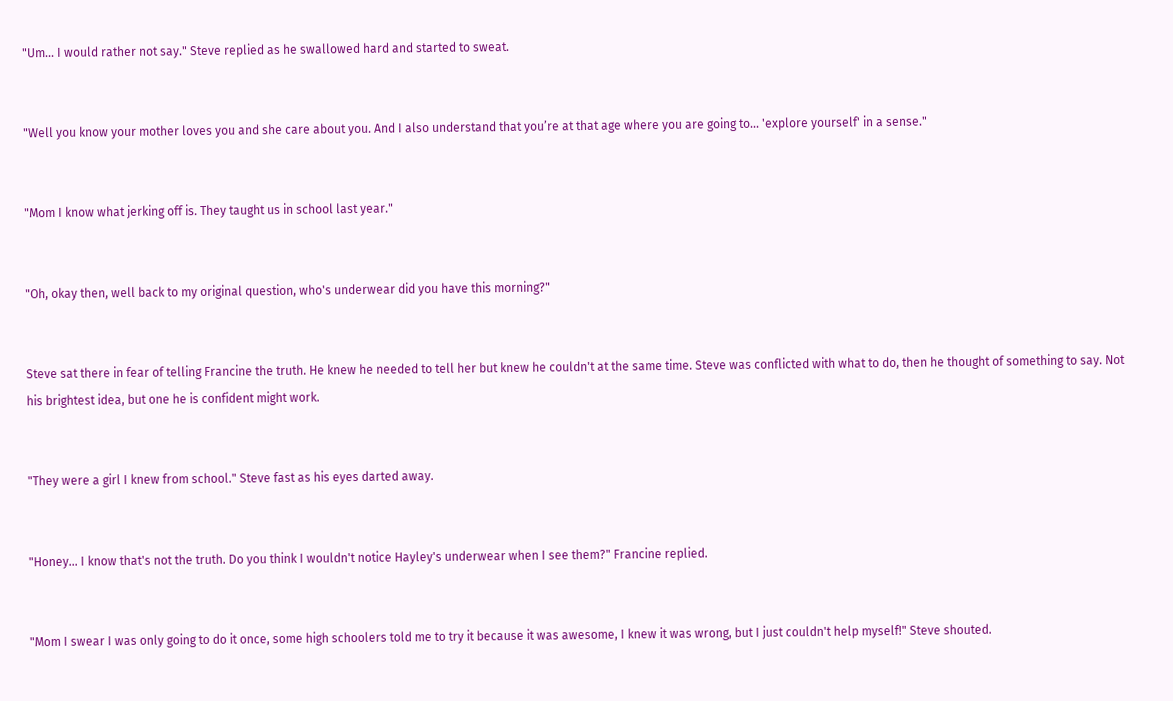"Um... I would rather not say." Steve replied as he swallowed hard and started to sweat.


"Well you know your mother loves you and she care about you. And I also understand that you’re at that age where you are going to... 'explore yourself' in a sense."


"Mom I know what jerking off is. They taught us in school last year."


"Oh, okay then, well back to my original question, who's underwear did you have this morning?"


Steve sat there in fear of telling Francine the truth. He knew he needed to tell her but knew he couldn't at the same time. Steve was conflicted with what to do, then he thought of something to say. Not his brightest idea, but one he is confident might work.


"They were a girl I knew from school." Steve fast as his eyes darted away.


"Honey... I know that's not the truth. Do you think I wouldn't notice Hayley's underwear when I see them?" Francine replied.


"Mom I swear I was only going to do it once, some high schoolers told me to try it because it was awesome, I knew it was wrong, but I just couldn't help myself!" Steve shouted.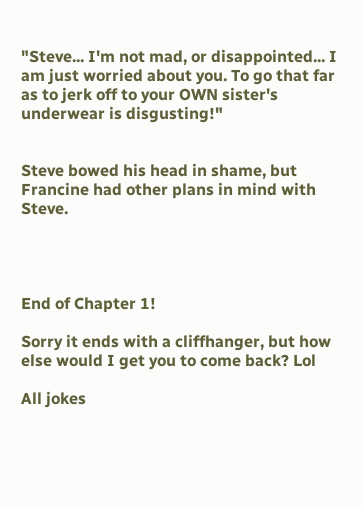"Steve... I'm not mad, or disappointed... I am just worried about you. To go that far as to jerk off to your OWN sister's underwear is disgusting!"


Steve bowed his head in shame, but Francine had other plans in mind with Steve.




End of Chapter 1!

Sorry it ends with a cliffhanger, but how else would I get you to come back? Lol

All jokes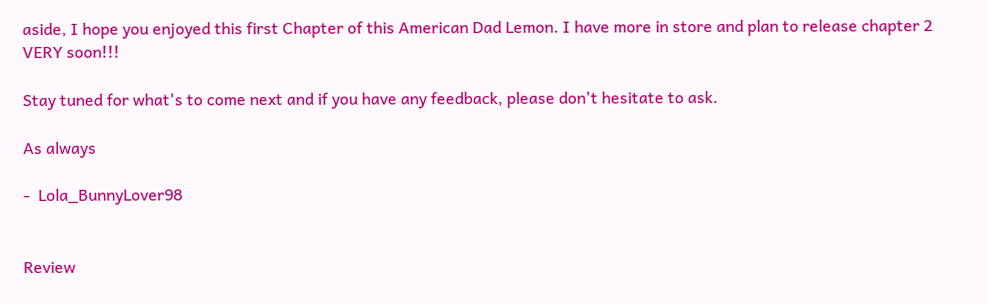aside, I hope you enjoyed this first Chapter of this American Dad Lemon. I have more in store and plan to release chapter 2 VERY soon!!!

Stay tuned for what's to come next and if you have any feedback, please don't hesitate to ask.

As always

-  Lola_BunnyLover98


Review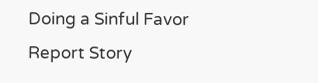Doing a Sinful Favor
Report Story